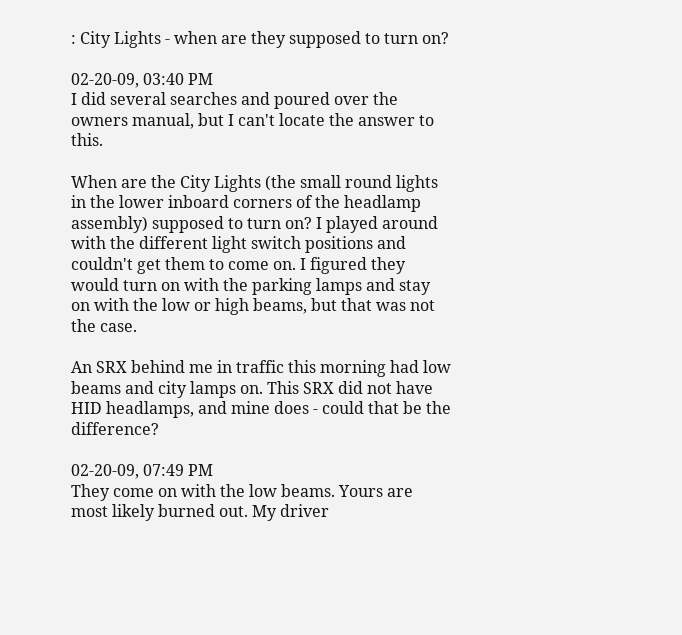: City Lights - when are they supposed to turn on?

02-20-09, 03:40 PM
I did several searches and poured over the owners manual, but I can't locate the answer to this.

When are the City Lights (the small round lights in the lower inboard corners of the headlamp assembly) supposed to turn on? I played around with the different light switch positions and couldn't get them to come on. I figured they would turn on with the parking lamps and stay on with the low or high beams, but that was not the case.

An SRX behind me in traffic this morning had low beams and city lamps on. This SRX did not have HID headlamps, and mine does - could that be the difference?

02-20-09, 07:49 PM
They come on with the low beams. Yours are most likely burned out. My driver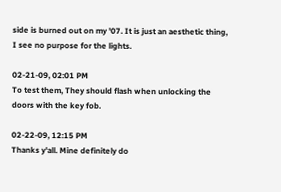side is burned out on my '07. It is just an aesthetic thing, I see no purpose for the lights.

02-21-09, 02:01 PM
To test them, They should flash when unlocking the doors with the key fob.

02-22-09, 12:15 PM
Thanks y'all. Mine definitely do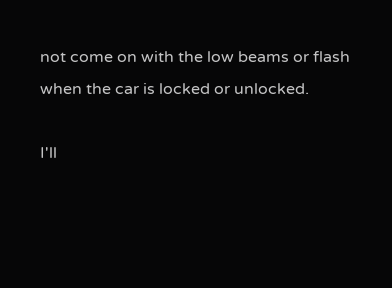not come on with the low beams or flash when the car is locked or unlocked.

I'll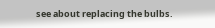see about replacing the bulbs.